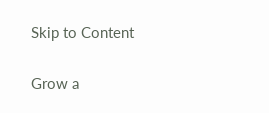Skip to Content

Grow a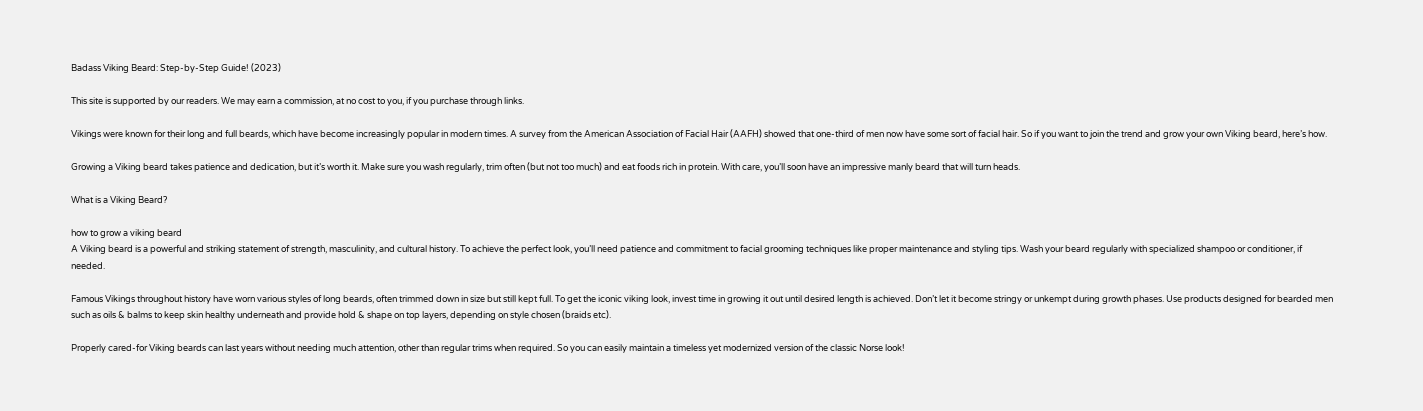Badass Viking Beard: Step-by-Step Guide! (2023)

This site is supported by our readers. We may earn a commission, at no cost to you, if you purchase through links.

Vikings were known for their long and full beards, which have become increasingly popular in modern times. A survey from the American Association of Facial Hair (AAFH) showed that one-third of men now have some sort of facial hair. So if you want to join the trend and grow your own Viking beard, here’s how.

Growing a Viking beard takes patience and dedication, but it’s worth it. Make sure you wash regularly, trim often (but not too much) and eat foods rich in protein. With care, you’ll soon have an impressive manly beard that will turn heads.

What is a Viking Beard?

how to grow a viking beard
A Viking beard is a powerful and striking statement of strength, masculinity, and cultural history. To achieve the perfect look, you’ll need patience and commitment to facial grooming techniques like proper maintenance and styling tips. Wash your beard regularly with specialized shampoo or conditioner, if needed.

Famous Vikings throughout history have worn various styles of long beards, often trimmed down in size but still kept full. To get the iconic viking look, invest time in growing it out until desired length is achieved. Don’t let it become stringy or unkempt during growth phases. Use products designed for bearded men such as oils & balms to keep skin healthy underneath and provide hold & shape on top layers, depending on style chosen (braids etc).

Properly cared-for Viking beards can last years without needing much attention, other than regular trims when required. So you can easily maintain a timeless yet modernized version of the classic Norse look!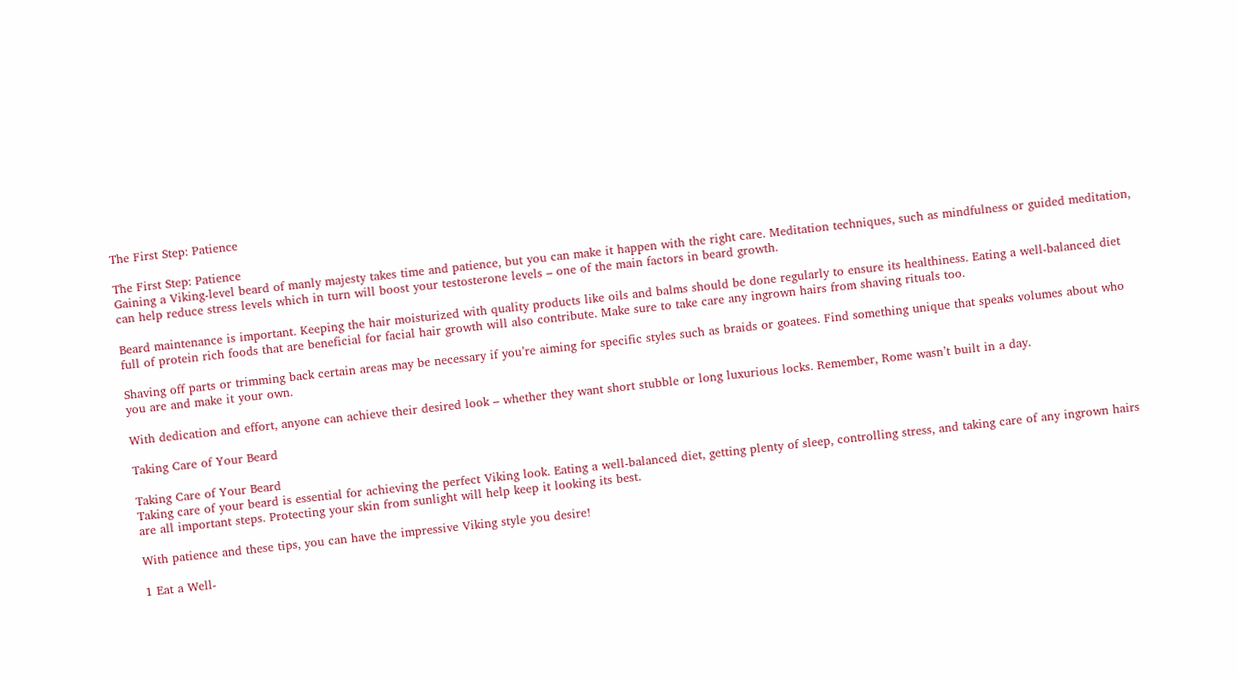The First Step: Patience

The First Step: Patience
Gaining a Viking-level beard of manly majesty takes time and patience, but you can make it happen with the right care. Meditation techniques, such as mindfulness or guided meditation, can help reduce stress levels which in turn will boost your testosterone levels – one of the main factors in beard growth.

Beard maintenance is important. Keeping the hair moisturized with quality products like oils and balms should be done regularly to ensure its healthiness. Eating a well-balanced diet full of protein rich foods that are beneficial for facial hair growth will also contribute. Make sure to take care any ingrown hairs from shaving rituals too.

Shaving off parts or trimming back certain areas may be necessary if you’re aiming for specific styles such as braids or goatees. Find something unique that speaks volumes about who you are and make it your own.

With dedication and effort, anyone can achieve their desired look – whether they want short stubble or long luxurious locks. Remember, Rome wasn’t built in a day.

Taking Care of Your Beard

Taking Care of Your Beard
Taking care of your beard is essential for achieving the perfect Viking look. Eating a well-balanced diet, getting plenty of sleep, controlling stress, and taking care of any ingrown hairs are all important steps. Protecting your skin from sunlight will help keep it looking its best.

With patience and these tips, you can have the impressive Viking style you desire!

1 Eat a Well-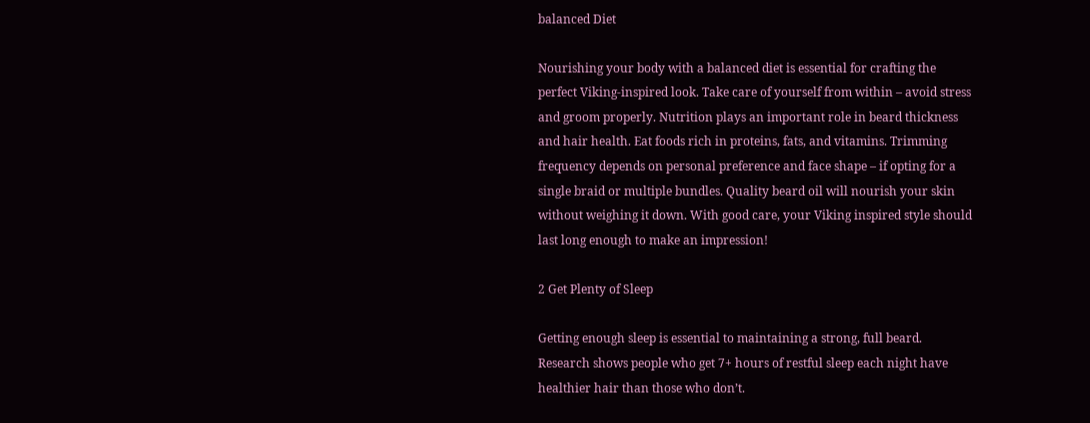balanced Diet

Nourishing your body with a balanced diet is essential for crafting the perfect Viking-inspired look. Take care of yourself from within – avoid stress and groom properly. Nutrition plays an important role in beard thickness and hair health. Eat foods rich in proteins, fats, and vitamins. Trimming frequency depends on personal preference and face shape – if opting for a single braid or multiple bundles. Quality beard oil will nourish your skin without weighing it down. With good care, your Viking inspired style should last long enough to make an impression!

2 Get Plenty of Sleep

Getting enough sleep is essential to maintaining a strong, full beard. Research shows people who get 7+ hours of restful sleep each night have healthier hair than those who don’t.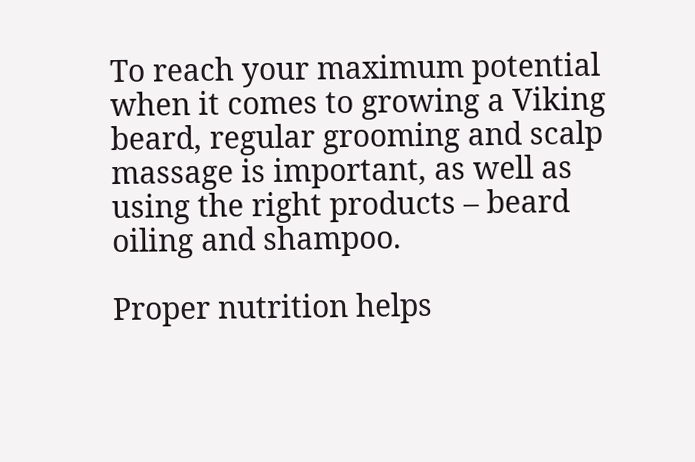To reach your maximum potential when it comes to growing a Viking beard, regular grooming and scalp massage is important, as well as using the right products – beard oiling and shampoo.

Proper nutrition helps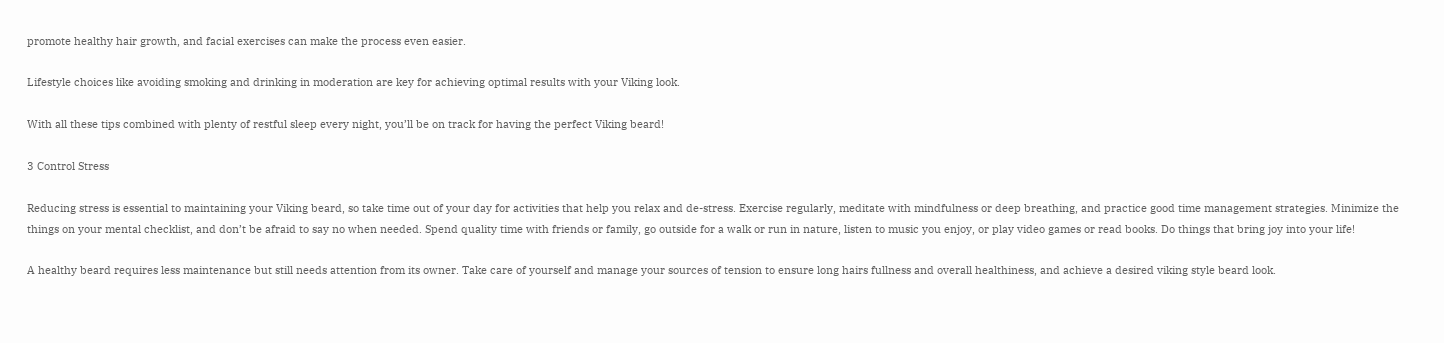promote healthy hair growth, and facial exercises can make the process even easier.

Lifestyle choices like avoiding smoking and drinking in moderation are key for achieving optimal results with your Viking look.

With all these tips combined with plenty of restful sleep every night, you’ll be on track for having the perfect Viking beard!

3 Control Stress

Reducing stress is essential to maintaining your Viking beard, so take time out of your day for activities that help you relax and de-stress. Exercise regularly, meditate with mindfulness or deep breathing, and practice good time management strategies. Minimize the things on your mental checklist, and don’t be afraid to say no when needed. Spend quality time with friends or family, go outside for a walk or run in nature, listen to music you enjoy, or play video games or read books. Do things that bring joy into your life!

A healthy beard requires less maintenance but still needs attention from its owner. Take care of yourself and manage your sources of tension to ensure long hairs fullness and overall healthiness, and achieve a desired viking style beard look.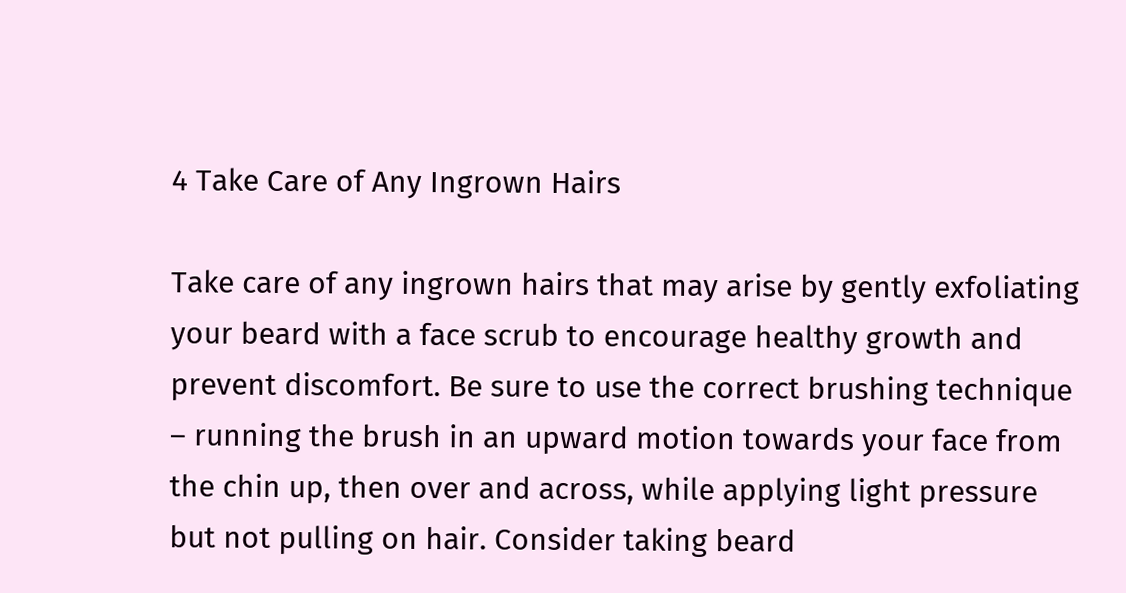4 Take Care of Any Ingrown Hairs

Take care of any ingrown hairs that may arise by gently exfoliating your beard with a face scrub to encourage healthy growth and prevent discomfort. Be sure to use the correct brushing technique – running the brush in an upward motion towards your face from the chin up, then over and across, while applying light pressure but not pulling on hair. Consider taking beard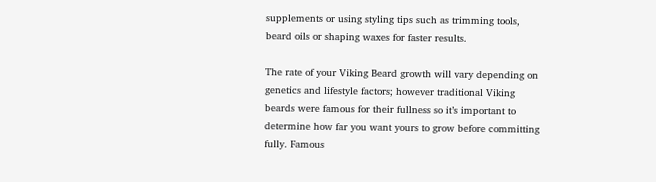supplements or using styling tips such as trimming tools, beard oils or shaping waxes for faster results.

The rate of your Viking Beard growth will vary depending on genetics and lifestyle factors; however traditional Viking beards were famous for their fullness so it’s important to determine how far you want yours to grow before committing fully. Famous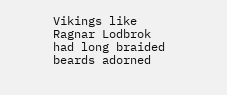Vikings like Ragnar Lodbrok had long braided beards adorned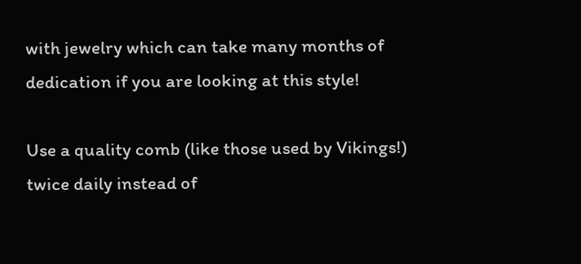with jewelry which can take many months of dedication if you are looking at this style!

Use a quality comb (like those used by Vikings!) twice daily instead of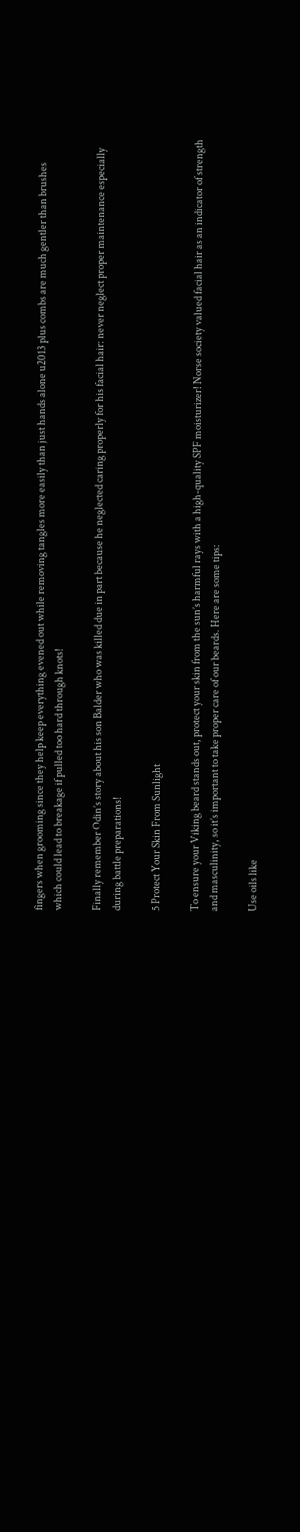fingers when grooming since they help keep everything evened out while removing tangles more easily than just hands alone u2013 plus combs are much gentler than brushes which could lead to breakage if pulled too hard through knots!

Finally remember Odin’s story about his son Balder who was killed due in part because he neglected caring properly for his facial hair: never neglect proper maintenance especially during battle preparations!

5 Protect Your Skin From Sunlight

To ensure your Viking beard stands out, protect your skin from the sun’s harmful rays with a high-quality SPF moisturizer! Norse society valued facial hair as an indicator of strength and masculinity, so it’s important to take proper care of our beards. Here are some tips:

Use oils like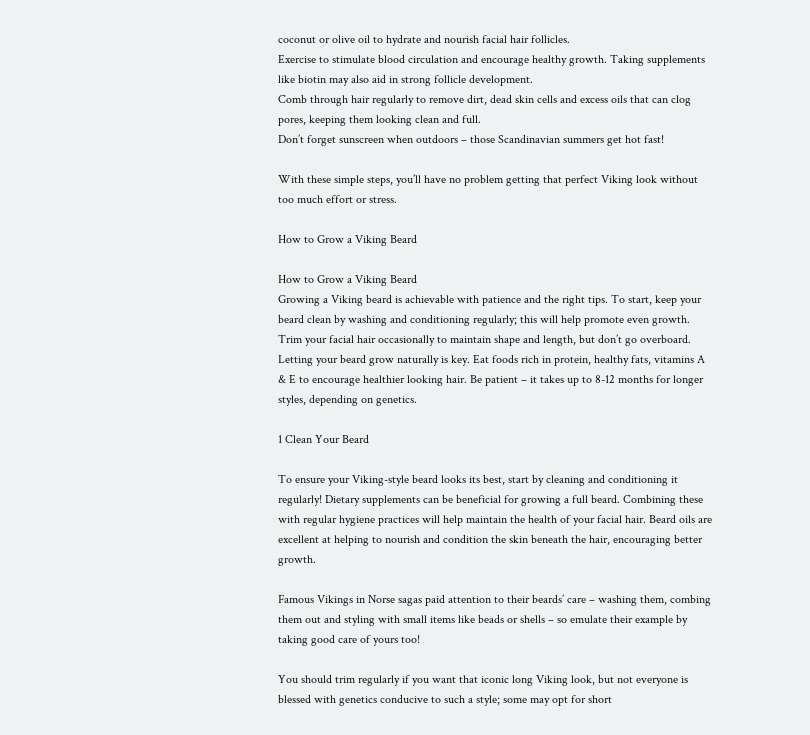coconut or olive oil to hydrate and nourish facial hair follicles.
Exercise to stimulate blood circulation and encourage healthy growth. Taking supplements like biotin may also aid in strong follicle development.
Comb through hair regularly to remove dirt, dead skin cells and excess oils that can clog pores, keeping them looking clean and full.
Don’t forget sunscreen when outdoors – those Scandinavian summers get hot fast!

With these simple steps, you’ll have no problem getting that perfect Viking look without too much effort or stress.

How to Grow a Viking Beard

How to Grow a Viking Beard
Growing a Viking beard is achievable with patience and the right tips. To start, keep your beard clean by washing and conditioning regularly; this will help promote even growth. Trim your facial hair occasionally to maintain shape and length, but don’t go overboard. Letting your beard grow naturally is key. Eat foods rich in protein, healthy fats, vitamins A & E to encourage healthier looking hair. Be patient – it takes up to 8-12 months for longer styles, depending on genetics.

1 Clean Your Beard

To ensure your Viking-style beard looks its best, start by cleaning and conditioning it regularly! Dietary supplements can be beneficial for growing a full beard. Combining these with regular hygiene practices will help maintain the health of your facial hair. Beard oils are excellent at helping to nourish and condition the skin beneath the hair, encouraging better growth.

Famous Vikings in Norse sagas paid attention to their beards’ care – washing them, combing them out and styling with small items like beads or shells – so emulate their example by taking good care of yours too!

You should trim regularly if you want that iconic long Viking look, but not everyone is blessed with genetics conducive to such a style; some may opt for short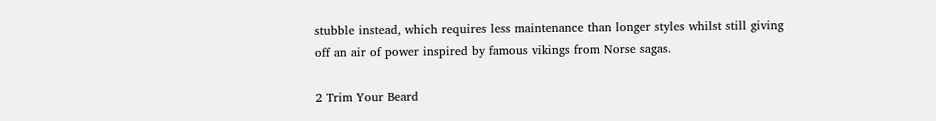stubble instead, which requires less maintenance than longer styles whilst still giving off an air of power inspired by famous vikings from Norse sagas.

2 Trim Your Beard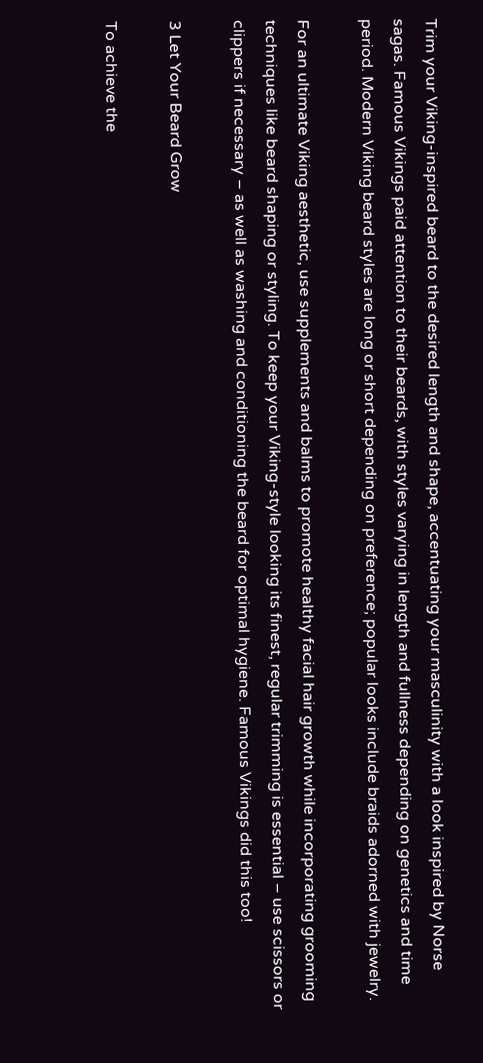Trim your Viking-inspired beard to the desired length and shape, accentuating your masculinity with a look inspired by Norse sagas. Famous Vikings paid attention to their beards, with styles varying in length and fullness depending on genetics and time period. Modern Viking beard styles are long or short depending on preference; popular looks include braids adorned with jewelry.

For an ultimate Viking aesthetic, use supplements and balms to promote healthy facial hair growth while incorporating grooming techniques like beard shaping or styling. To keep your Viking-style looking its finest, regular trimming is essential – use scissors or clippers if necessary – as well as washing and conditioning the beard for optimal hygiene. Famous Vikings did this too!

3 Let Your Beard Grow

To achieve the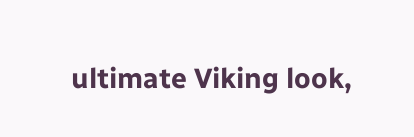ultimate Viking look,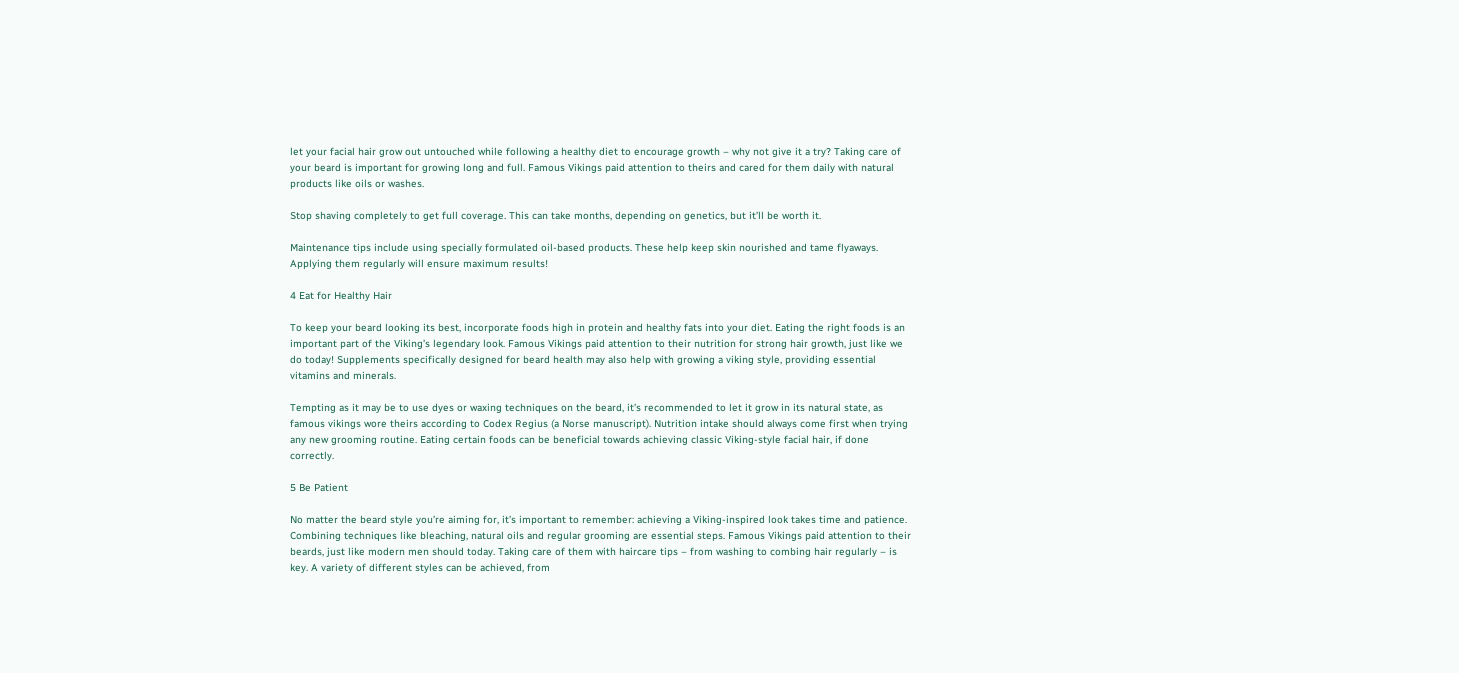let your facial hair grow out untouched while following a healthy diet to encourage growth – why not give it a try? Taking care of your beard is important for growing long and full. Famous Vikings paid attention to theirs and cared for them daily with natural products like oils or washes.

Stop shaving completely to get full coverage. This can take months, depending on genetics, but it’ll be worth it.

Maintenance tips include using specially formulated oil-based products. These help keep skin nourished and tame flyaways. Applying them regularly will ensure maximum results!

4 Eat for Healthy Hair

To keep your beard looking its best, incorporate foods high in protein and healthy fats into your diet. Eating the right foods is an important part of the Viking’s legendary look. Famous Vikings paid attention to their nutrition for strong hair growth, just like we do today! Supplements specifically designed for beard health may also help with growing a viking style, providing essential vitamins and minerals.

Tempting as it may be to use dyes or waxing techniques on the beard, it’s recommended to let it grow in its natural state, as famous vikings wore theirs according to Codex Regius (a Norse manuscript). Nutrition intake should always come first when trying any new grooming routine. Eating certain foods can be beneficial towards achieving classic Viking-style facial hair, if done correctly.

5 Be Patient

No matter the beard style you’re aiming for, it’s important to remember: achieving a Viking-inspired look takes time and patience. Combining techniques like bleaching, natural oils and regular grooming are essential steps. Famous Vikings paid attention to their beards, just like modern men should today. Taking care of them with haircare tips – from washing to combing hair regularly – is key. A variety of different styles can be achieved, from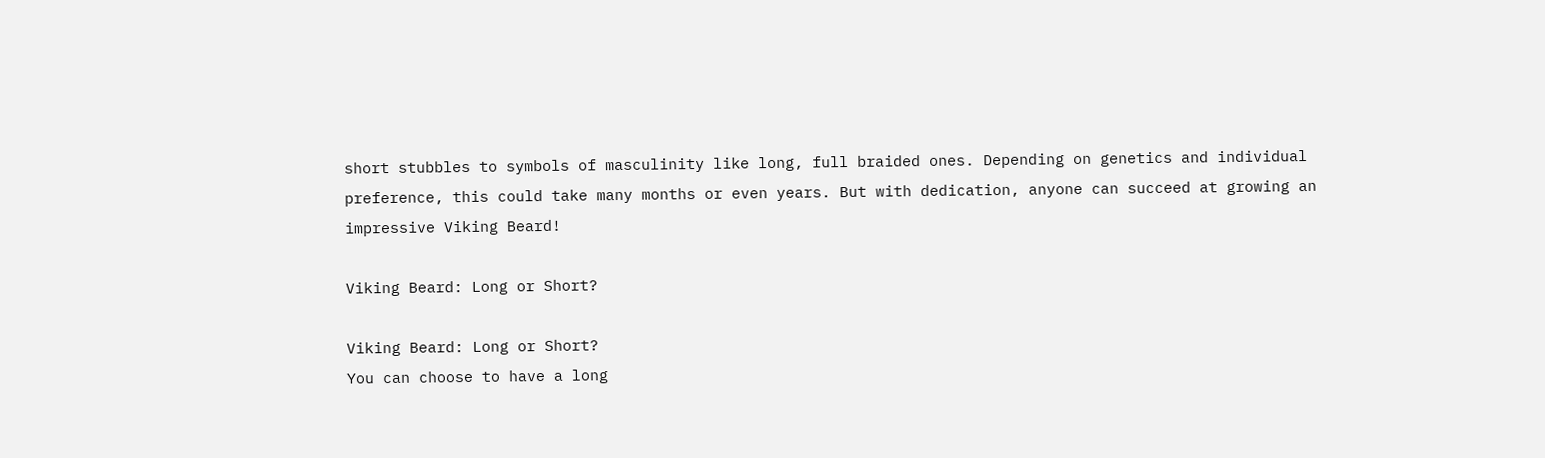short stubbles to symbols of masculinity like long, full braided ones. Depending on genetics and individual preference, this could take many months or even years. But with dedication, anyone can succeed at growing an impressive Viking Beard!

Viking Beard: Long or Short?

Viking Beard: Long or Short?
You can choose to have a long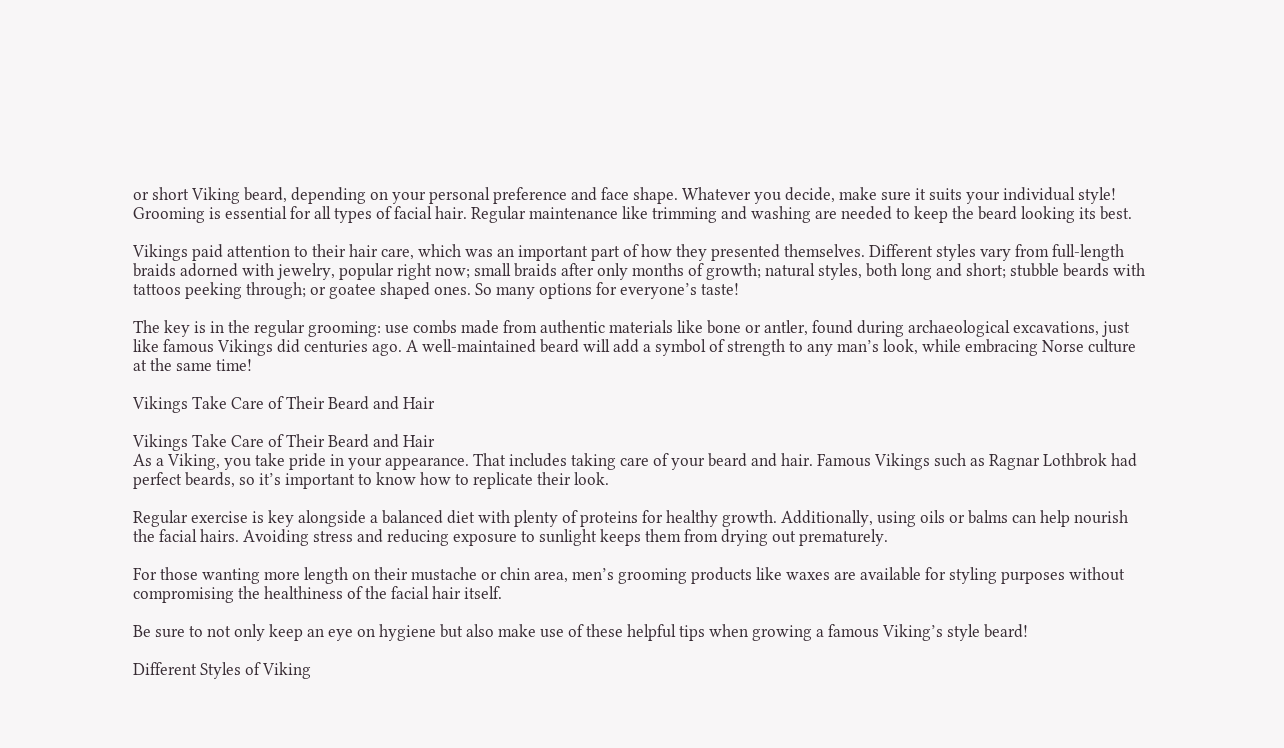or short Viking beard, depending on your personal preference and face shape. Whatever you decide, make sure it suits your individual style! Grooming is essential for all types of facial hair. Regular maintenance like trimming and washing are needed to keep the beard looking its best.

Vikings paid attention to their hair care, which was an important part of how they presented themselves. Different styles vary from full-length braids adorned with jewelry, popular right now; small braids after only months of growth; natural styles, both long and short; stubble beards with tattoos peeking through; or goatee shaped ones. So many options for everyone’s taste!

The key is in the regular grooming: use combs made from authentic materials like bone or antler, found during archaeological excavations, just like famous Vikings did centuries ago. A well-maintained beard will add a symbol of strength to any man’s look, while embracing Norse culture at the same time!

Vikings Take Care of Their Beard and Hair

Vikings Take Care of Their Beard and Hair
As a Viking, you take pride in your appearance. That includes taking care of your beard and hair. Famous Vikings such as Ragnar Lothbrok had perfect beards, so it’s important to know how to replicate their look.

Regular exercise is key alongside a balanced diet with plenty of proteins for healthy growth. Additionally, using oils or balms can help nourish the facial hairs. Avoiding stress and reducing exposure to sunlight keeps them from drying out prematurely.

For those wanting more length on their mustache or chin area, men’s grooming products like waxes are available for styling purposes without compromising the healthiness of the facial hair itself.

Be sure to not only keep an eye on hygiene but also make use of these helpful tips when growing a famous Viking’s style beard!

Different Styles of Viking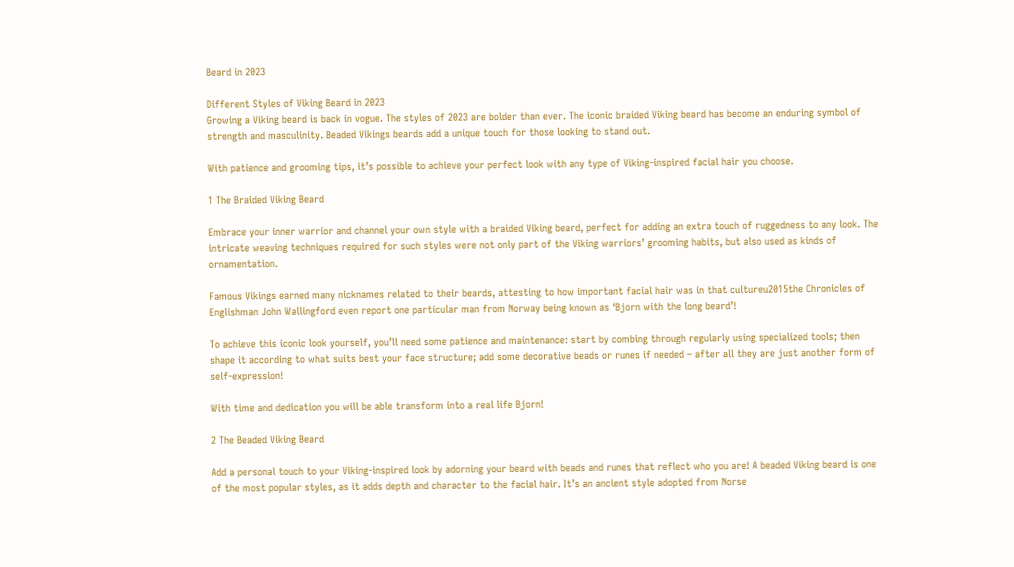Beard in 2023

Different Styles of Viking Beard in 2023
Growing a Viking beard is back in vogue. The styles of 2023 are bolder than ever. The iconic braided Viking beard has become an enduring symbol of strength and masculinity. Beaded Vikings beards add a unique touch for those looking to stand out.

With patience and grooming tips, it’s possible to achieve your perfect look with any type of Viking-inspired facial hair you choose.

1 The Braided Viking Beard

Embrace your inner warrior and channel your own style with a braided Viking beard, perfect for adding an extra touch of ruggedness to any look. The intricate weaving techniques required for such styles were not only part of the Viking warriors’ grooming habits, but also used as kinds of ornamentation.

Famous Vikings earned many nicknames related to their beards, attesting to how important facial hair was in that cultureu2015the Chronicles of Englishman John Wallingford even report one particular man from Norway being known as ‘Bjorn with the long beard’!

To achieve this iconic look yourself, you’ll need some patience and maintenance: start by combing through regularly using specialized tools; then shape it according to what suits best your face structure; add some decorative beads or runes if needed – after all they are just another form of self-expression!

With time and dedication you will be able transform into a real life Bjorn!

2 The Beaded Viking Beard

Add a personal touch to your Viking-inspired look by adorning your beard with beads and runes that reflect who you are! A beaded Viking beard is one of the most popular styles, as it adds depth and character to the facial hair. It’s an ancient style adopted from Norse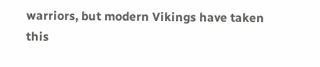warriors, but modern Vikings have taken this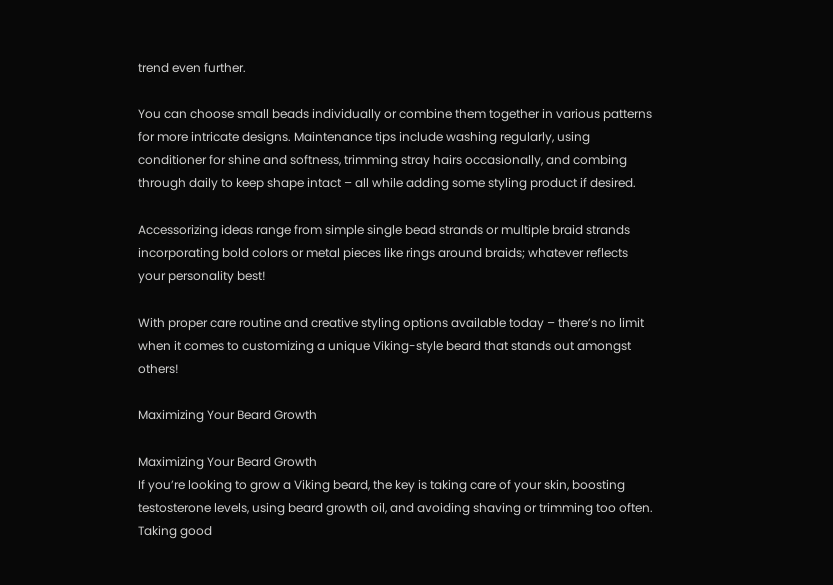trend even further.

You can choose small beads individually or combine them together in various patterns for more intricate designs. Maintenance tips include washing regularly, using conditioner for shine and softness, trimming stray hairs occasionally, and combing through daily to keep shape intact – all while adding some styling product if desired.

Accessorizing ideas range from simple single bead strands or multiple braid strands incorporating bold colors or metal pieces like rings around braids; whatever reflects your personality best!

With proper care routine and creative styling options available today – there’s no limit when it comes to customizing a unique Viking-style beard that stands out amongst others!

Maximizing Your Beard Growth

Maximizing Your Beard Growth
If you’re looking to grow a Viking beard, the key is taking care of your skin, boosting testosterone levels, using beard growth oil, and avoiding shaving or trimming too often. Taking good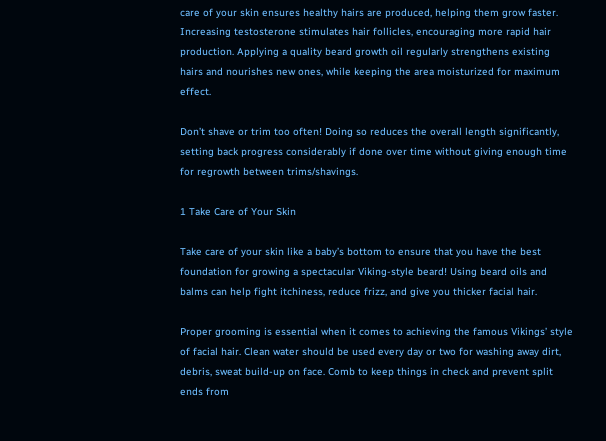care of your skin ensures healthy hairs are produced, helping them grow faster. Increasing testosterone stimulates hair follicles, encouraging more rapid hair production. Applying a quality beard growth oil regularly strengthens existing hairs and nourishes new ones, while keeping the area moisturized for maximum effect.

Don’t shave or trim too often! Doing so reduces the overall length significantly, setting back progress considerably if done over time without giving enough time for regrowth between trims/shavings.

1 Take Care of Your Skin

Take care of your skin like a baby’s bottom to ensure that you have the best foundation for growing a spectacular Viking-style beard! Using beard oils and balms can help fight itchiness, reduce frizz, and give you thicker facial hair.

Proper grooming is essential when it comes to achieving the famous Vikings’ style of facial hair. Clean water should be used every day or two for washing away dirt, debris, sweat build-up on face. Comb to keep things in check and prevent split ends from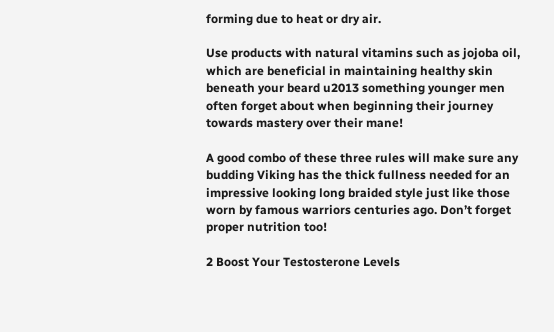forming due to heat or dry air.

Use products with natural vitamins such as jojoba oil, which are beneficial in maintaining healthy skin beneath your beard u2013 something younger men often forget about when beginning their journey towards mastery over their mane!

A good combo of these three rules will make sure any budding Viking has the thick fullness needed for an impressive looking long braided style just like those worn by famous warriors centuries ago. Don’t forget proper nutrition too!

2 Boost Your Testosterone Levels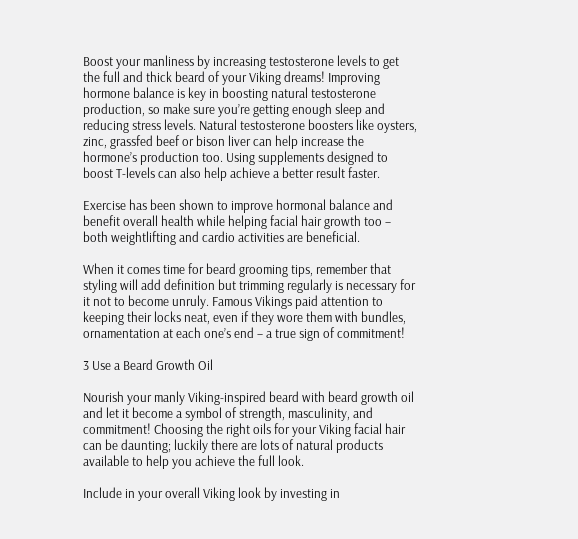Boost your manliness by increasing testosterone levels to get the full and thick beard of your Viking dreams! Improving hormone balance is key in boosting natural testosterone production, so make sure you’re getting enough sleep and reducing stress levels. Natural testosterone boosters like oysters, zinc, grassfed beef or bison liver can help increase the hormone’s production too. Using supplements designed to boost T-levels can also help achieve a better result faster.

Exercise has been shown to improve hormonal balance and benefit overall health while helping facial hair growth too – both weightlifting and cardio activities are beneficial.

When it comes time for beard grooming tips, remember that styling will add definition but trimming regularly is necessary for it not to become unruly. Famous Vikings paid attention to keeping their locks neat, even if they wore them with bundles, ornamentation at each one’s end – a true sign of commitment!

3 Use a Beard Growth Oil

Nourish your manly Viking-inspired beard with beard growth oil and let it become a symbol of strength, masculinity, and commitment! Choosing the right oils for your Viking facial hair can be daunting; luckily there are lots of natural products available to help you achieve the full look.

Include in your overall Viking look by investing in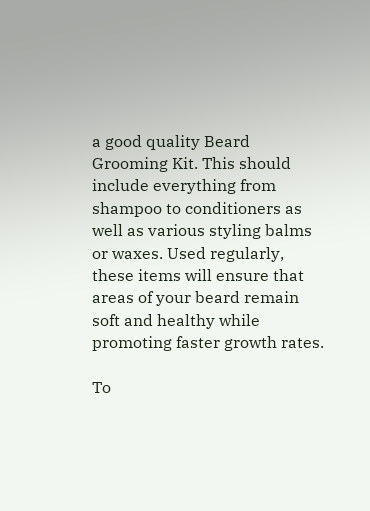a good quality Beard Grooming Kit. This should include everything from shampoo to conditioners as well as various styling balms or waxes. Used regularly, these items will ensure that areas of your beard remain soft and healthy while promoting faster growth rates.

To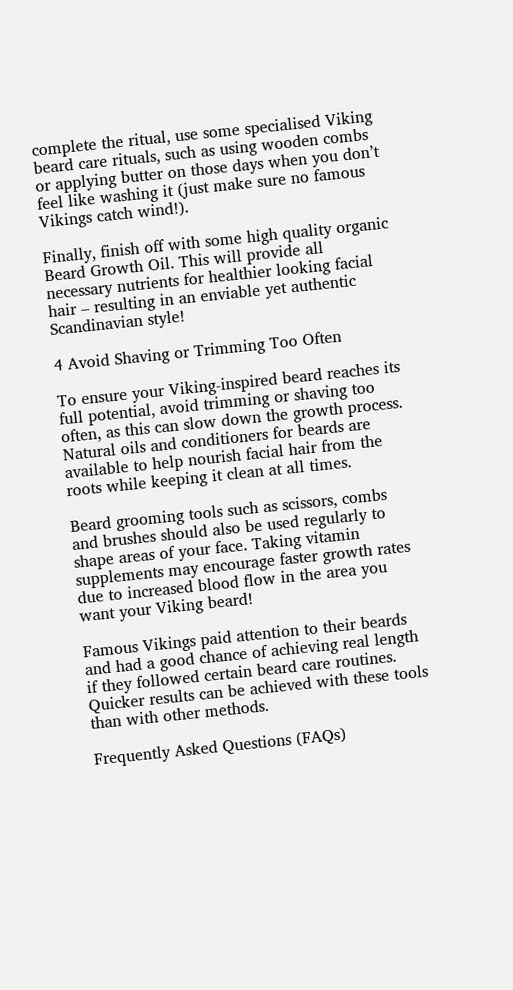complete the ritual, use some specialised Viking beard care rituals, such as using wooden combs or applying butter on those days when you don’t feel like washing it (just make sure no famous Vikings catch wind!).

Finally, finish off with some high quality organic Beard Growth Oil. This will provide all necessary nutrients for healthier looking facial hair – resulting in an enviable yet authentic Scandinavian style!

4 Avoid Shaving or Trimming Too Often

To ensure your Viking-inspired beard reaches its full potential, avoid trimming or shaving too often, as this can slow down the growth process. Natural oils and conditioners for beards are available to help nourish facial hair from the roots while keeping it clean at all times.

Beard grooming tools such as scissors, combs and brushes should also be used regularly to shape areas of your face. Taking vitamin supplements may encourage faster growth rates due to increased blood flow in the area you want your Viking beard!

Famous Vikings paid attention to their beards and had a good chance of achieving real length if they followed certain beard care routines. Quicker results can be achieved with these tools than with other methods.

Frequently Asked Questions (FAQs)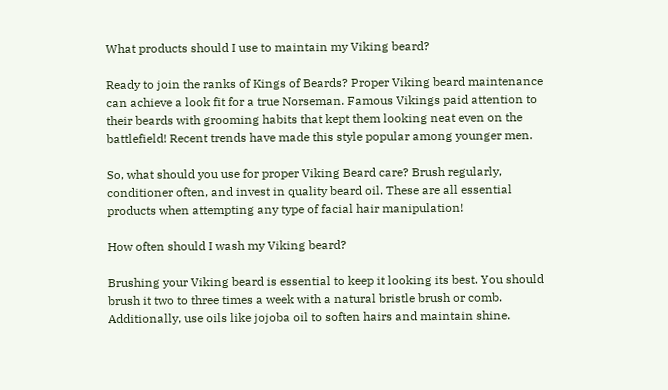What products should I use to maintain my Viking beard?

Ready to join the ranks of Kings of Beards? Proper Viking beard maintenance can achieve a look fit for a true Norseman. Famous Vikings paid attention to their beards with grooming habits that kept them looking neat even on the battlefield! Recent trends have made this style popular among younger men.

So, what should you use for proper Viking Beard care? Brush regularly, conditioner often, and invest in quality beard oil. These are all essential products when attempting any type of facial hair manipulation!

How often should I wash my Viking beard?

Brushing your Viking beard is essential to keep it looking its best. You should brush it two to three times a week with a natural bristle brush or comb. Additionally, use oils like jojoba oil to soften hairs and maintain shine.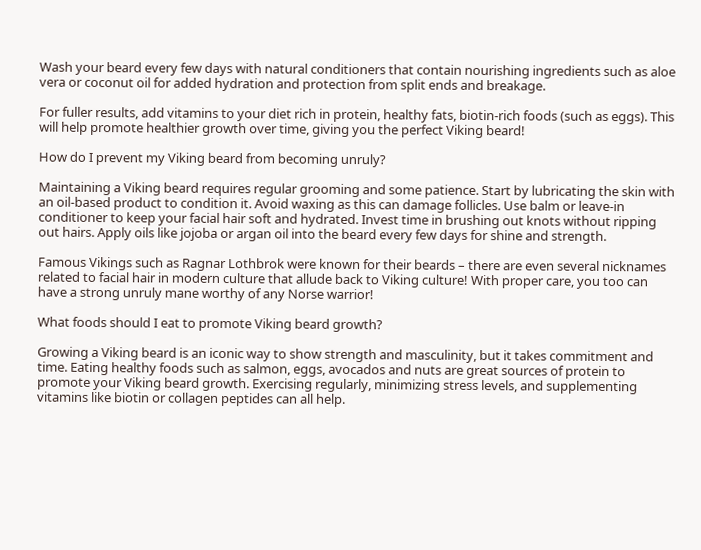Wash your beard every few days with natural conditioners that contain nourishing ingredients such as aloe vera or coconut oil for added hydration and protection from split ends and breakage.

For fuller results, add vitamins to your diet rich in protein, healthy fats, biotin-rich foods (such as eggs). This will help promote healthier growth over time, giving you the perfect Viking beard!

How do I prevent my Viking beard from becoming unruly?

Maintaining a Viking beard requires regular grooming and some patience. Start by lubricating the skin with an oil-based product to condition it. Avoid waxing as this can damage follicles. Use balm or leave-in conditioner to keep your facial hair soft and hydrated. Invest time in brushing out knots without ripping out hairs. Apply oils like jojoba or argan oil into the beard every few days for shine and strength.

Famous Vikings such as Ragnar Lothbrok were known for their beards – there are even several nicknames related to facial hair in modern culture that allude back to Viking culture! With proper care, you too can have a strong unruly mane worthy of any Norse warrior!

What foods should I eat to promote Viking beard growth?

Growing a Viking beard is an iconic way to show strength and masculinity, but it takes commitment and time. Eating healthy foods such as salmon, eggs, avocados and nuts are great sources of protein to promote your Viking beard growth. Exercising regularly, minimizing stress levels, and supplementing vitamins like biotin or collagen peptides can all help.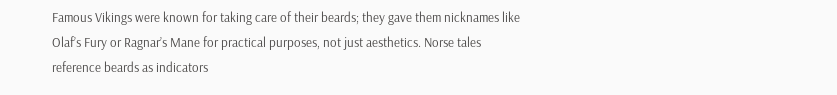Famous Vikings were known for taking care of their beards; they gave them nicknames like Olaf’s Fury or Ragnar’s Mane for practical purposes, not just aesthetics. Norse tales reference beards as indicators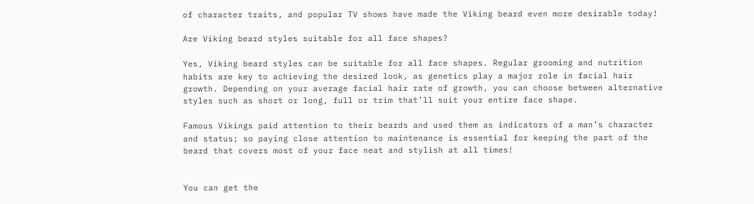of character traits, and popular TV shows have made the Viking beard even more desirable today!

Are Viking beard styles suitable for all face shapes?

Yes, Viking beard styles can be suitable for all face shapes. Regular grooming and nutrition habits are key to achieving the desired look, as genetics play a major role in facial hair growth. Depending on your average facial hair rate of growth, you can choose between alternative styles such as short or long, full or trim that’ll suit your entire face shape.

Famous Vikings paid attention to their beards and used them as indicators of a man’s character and status; so paying close attention to maintenance is essential for keeping the part of the beard that covers most of your face neat and stylish at all times!


You can get the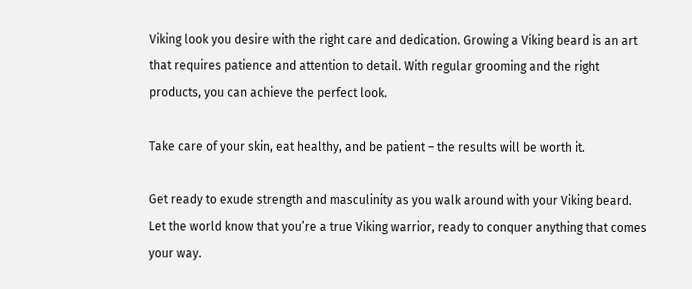Viking look you desire with the right care and dedication. Growing a Viking beard is an art that requires patience and attention to detail. With regular grooming and the right products, you can achieve the perfect look.

Take care of your skin, eat healthy, and be patient – the results will be worth it.

Get ready to exude strength and masculinity as you walk around with your Viking beard. Let the world know that you’re a true Viking warrior, ready to conquer anything that comes your way.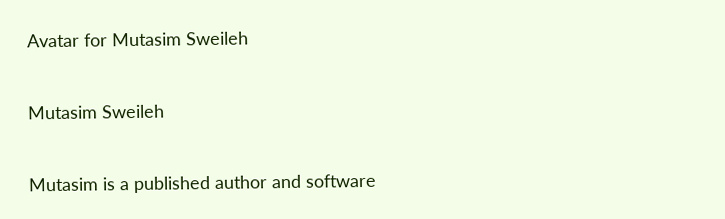Avatar for Mutasim Sweileh

Mutasim Sweileh

Mutasim is a published author and software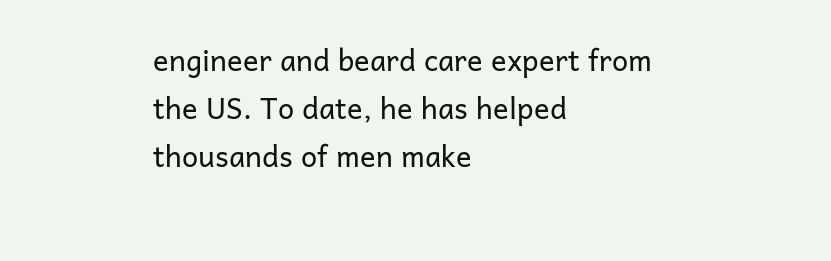engineer and beard care expert from the US. To date, he has helped thousands of men make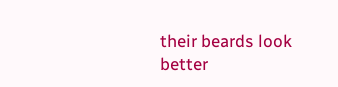their beards look better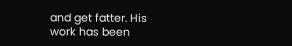and get fatter. His work has been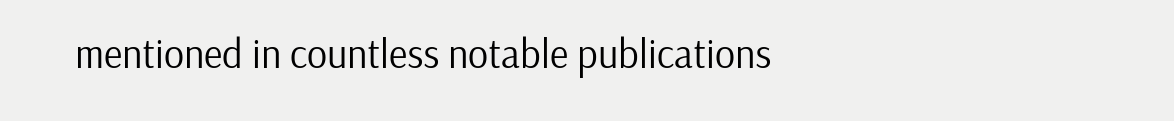mentioned in countless notable publications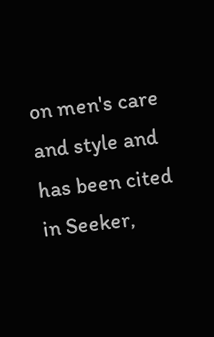on men's care and style and has been cited in Seeker,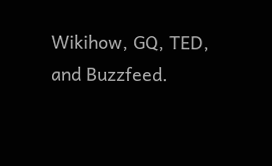Wikihow, GQ, TED, and Buzzfeed.